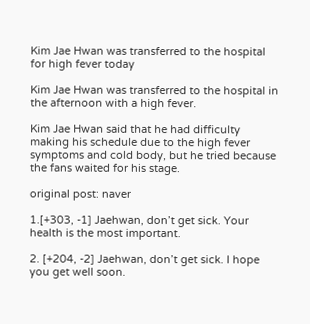Kim Jae Hwan was transferred to the hospital for high fever today

Kim Jae Hwan was transferred to the hospital in the afternoon with a high fever.

Kim Jae Hwan said that he had difficulty making his schedule due to the high fever symptoms and cold body, but he tried because the fans waited for his stage.

original post: naver

1.[+303, -1] Jaehwan, don’t get sick. Your health is the most important.

2. [+204, -2] Jaehwan, don’t get sick. I hope you get well soon.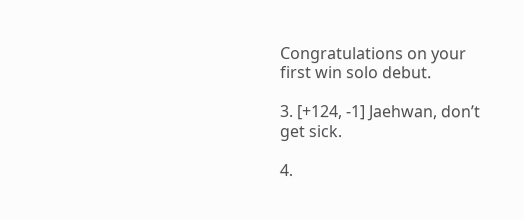Congratulations on your first win solo debut.

3. [+124, -1] Jaehwan, don’t get sick.

4.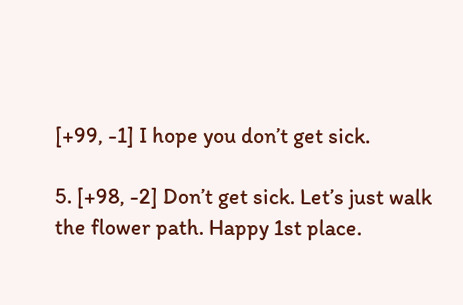[+99, -1] I hope you don’t get sick.

5. [+98, -2] Don’t get sick. Let’s just walk the flower path. Happy 1st place.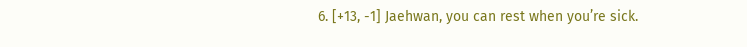6. [+13, -1] Jaehwan, you can rest when you’re sick.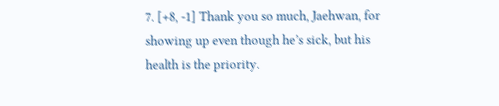7. [+8, -1] Thank you so much, Jaehwan, for showing up even though he’s sick, but his health is the priority.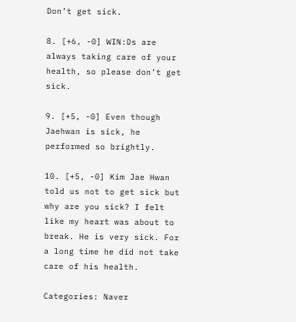Don’t get sick.

8. [+6, -0] WIN:Ds are always taking care of your health, so please don’t get sick.

9. [+5, -0] Even though Jaehwan is sick, he performed so brightly.

10. [+5, -0] Kim Jae Hwan told us not to get sick but why are you sick? I felt like my heart was about to break. He is very sick. For a long time he did not take care of his health.

Categories: Naver